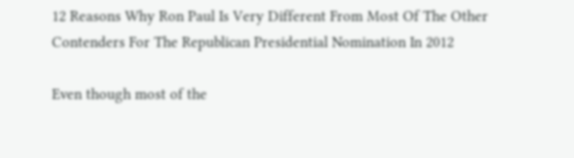12 Reasons Why Ron Paul Is Very Different From Most Of The Other Contenders For The Republican Presidential Nomination In 2012

Even though most of the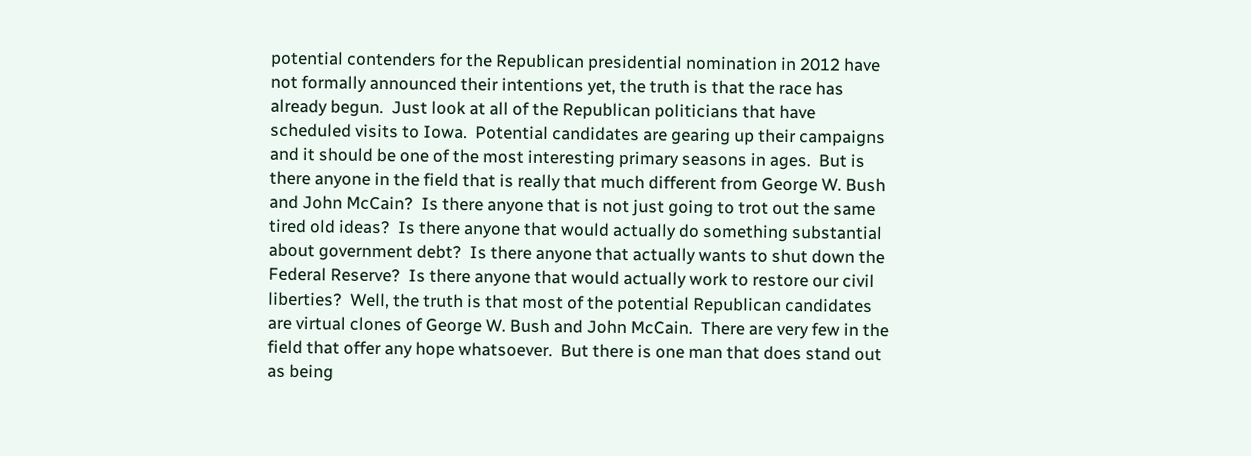potential contenders for the Republican presidential nomination in 2012 have not formally announced their intentions yet, the truth is that the race has already begun.  Just look at all of the Republican politicians that have scheduled visits to Iowa.  Potential candidates are gearing up their campaigns and it should be one of the most interesting primary seasons in ages.  But is there anyone in the field that is really that much different from George W. Bush and John McCain?  Is there anyone that is not just going to trot out the same tired old ideas?  Is there anyone that would actually do something substantial about government debt?  Is there anyone that actually wants to shut down the Federal Reserve?  Is there anyone that would actually work to restore our civil liberties?  Well, the truth is that most of the potential Republican candidates are virtual clones of George W. Bush and John McCain.  There are very few in the field that offer any hope whatsoever.  But there is one man that does stand out as being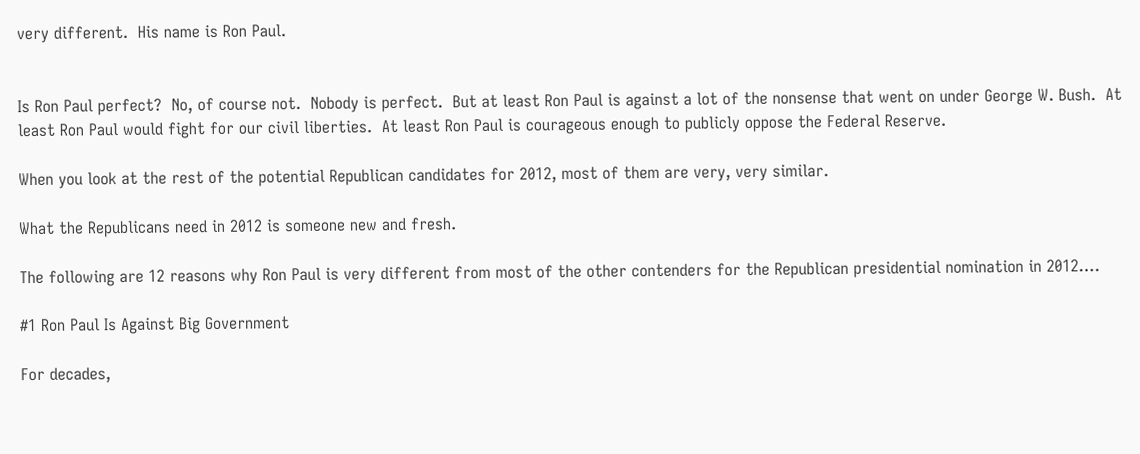very different.  His name is Ron Paul.


Is Ron Paul perfect?  No, of course not.  Nobody is perfect.  But at least Ron Paul is against a lot of the nonsense that went on under George W. Bush.  At least Ron Paul would fight for our civil liberties.  At least Ron Paul is courageous enough to publicly oppose the Federal Reserve.

When you look at the rest of the potential Republican candidates for 2012, most of them are very, very similar.

What the Republicans need in 2012 is someone new and fresh.

The following are 12 reasons why Ron Paul is very different from most of the other contenders for the Republican presidential nomination in 2012….

#1 Ron Paul Is Against Big Government

For decades,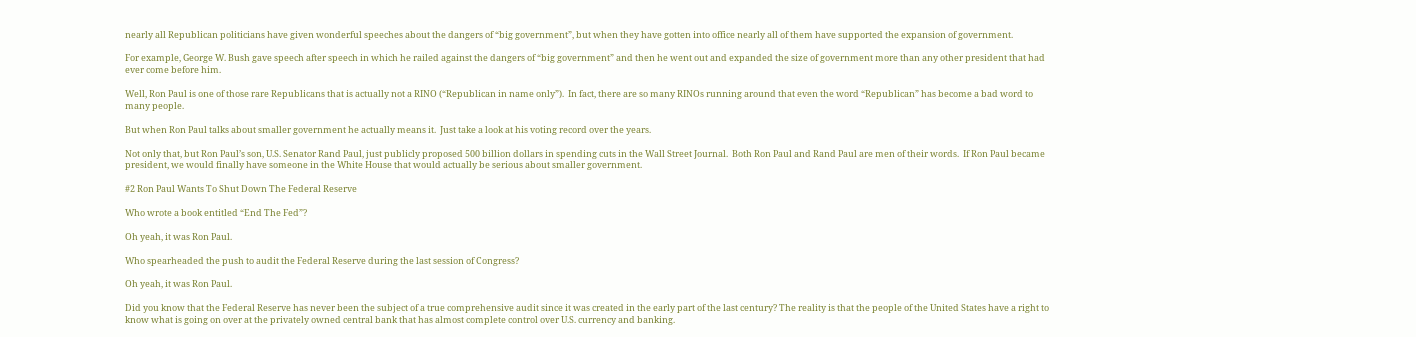nearly all Republican politicians have given wonderful speeches about the dangers of “big government”, but when they have gotten into office nearly all of them have supported the expansion of government.

For example, George W. Bush gave speech after speech in which he railed against the dangers of “big government” and then he went out and expanded the size of government more than any other president that had ever come before him.

Well, Ron Paul is one of those rare Republicans that is actually not a RINO (“Republican in name only”).  In fact, there are so many RINOs running around that even the word “Republican” has become a bad word to many people.

But when Ron Paul talks about smaller government he actually means it.  Just take a look at his voting record over the years.

Not only that, but Ron Paul’s son, U.S. Senator Rand Paul, just publicly proposed 500 billion dollars in spending cuts in the Wall Street Journal.  Both Ron Paul and Rand Paul are men of their words.  If Ron Paul became president, we would finally have someone in the White House that would actually be serious about smaller government.

#2 Ron Paul Wants To Shut Down The Federal Reserve

Who wrote a book entitled “End The Fed”?

Oh yeah, it was Ron Paul.

Who spearheaded the push to audit the Federal Reserve during the last session of Congress?

Oh yeah, it was Ron Paul.

Did you know that the Federal Reserve has never been the subject of a true comprehensive audit since it was created in the early part of the last century? The reality is that the people of the United States have a right to know what is going on over at the privately owned central bank that has almost complete control over U.S. currency and banking.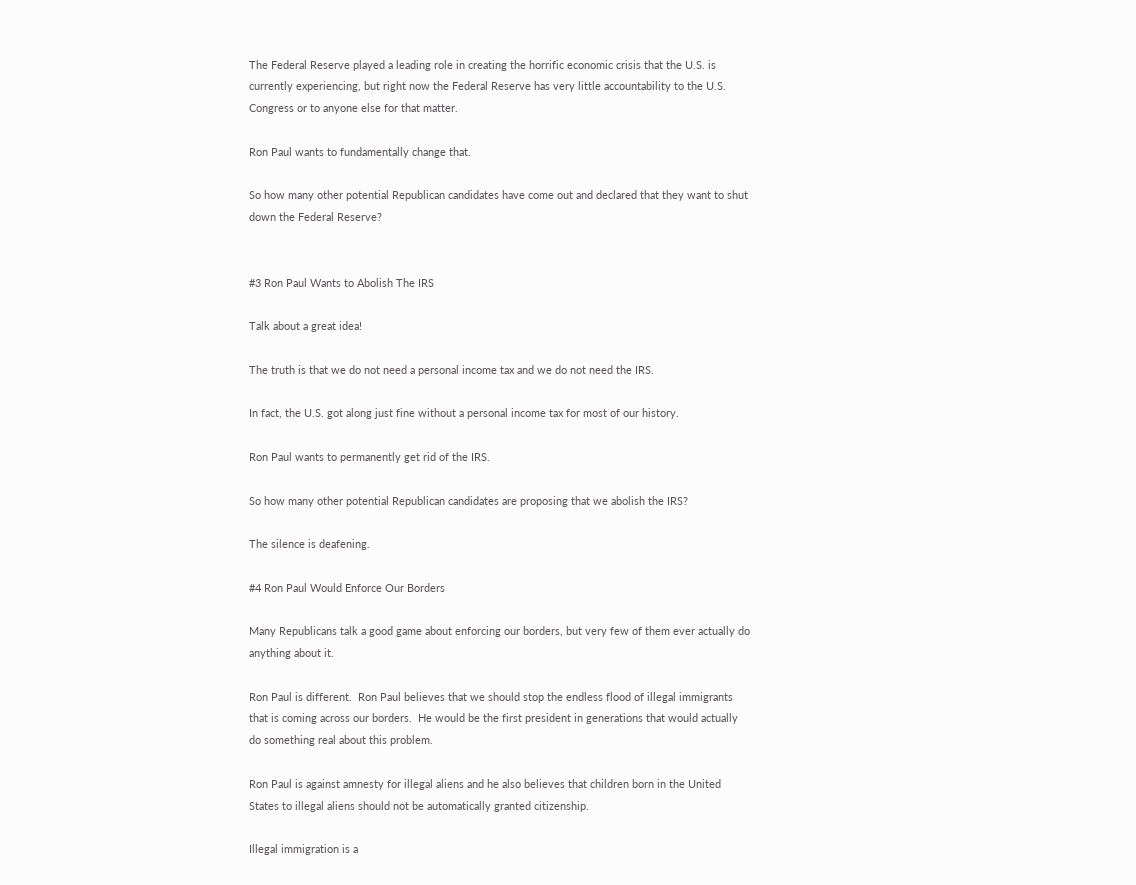The Federal Reserve played a leading role in creating the horrific economic crisis that the U.S. is currently experiencing, but right now the Federal Reserve has very little accountability to the U.S. Congress or to anyone else for that matter.

Ron Paul wants to fundamentally change that.

So how many other potential Republican candidates have come out and declared that they want to shut down the Federal Reserve?


#3 Ron Paul Wants to Abolish The IRS

Talk about a great idea!

The truth is that we do not need a personal income tax and we do not need the IRS.

In fact, the U.S. got along just fine without a personal income tax for most of our history.

Ron Paul wants to permanently get rid of the IRS.

So how many other potential Republican candidates are proposing that we abolish the IRS?

The silence is deafening.

#4 Ron Paul Would Enforce Our Borders

Many Republicans talk a good game about enforcing our borders, but very few of them ever actually do anything about it.

Ron Paul is different.  Ron Paul believes that we should stop the endless flood of illegal immigrants that is coming across our borders.  He would be the first president in generations that would actually do something real about this problem.

Ron Paul is against amnesty for illegal aliens and he also believes that children born in the United States to illegal aliens should not be automatically granted citizenship.

Illegal immigration is a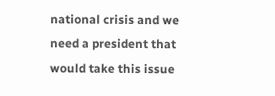national crisis and we need a president that would take this issue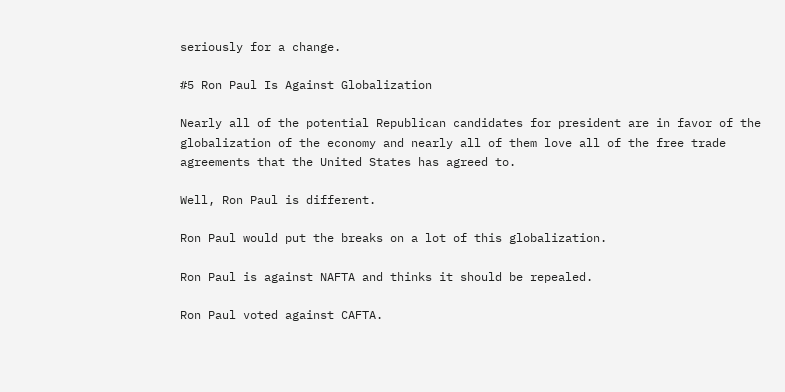seriously for a change.

#5 Ron Paul Is Against Globalization

Nearly all of the potential Republican candidates for president are in favor of the globalization of the economy and nearly all of them love all of the free trade agreements that the United States has agreed to.

Well, Ron Paul is different.

Ron Paul would put the breaks on a lot of this globalization.

Ron Paul is against NAFTA and thinks it should be repealed.

Ron Paul voted against CAFTA.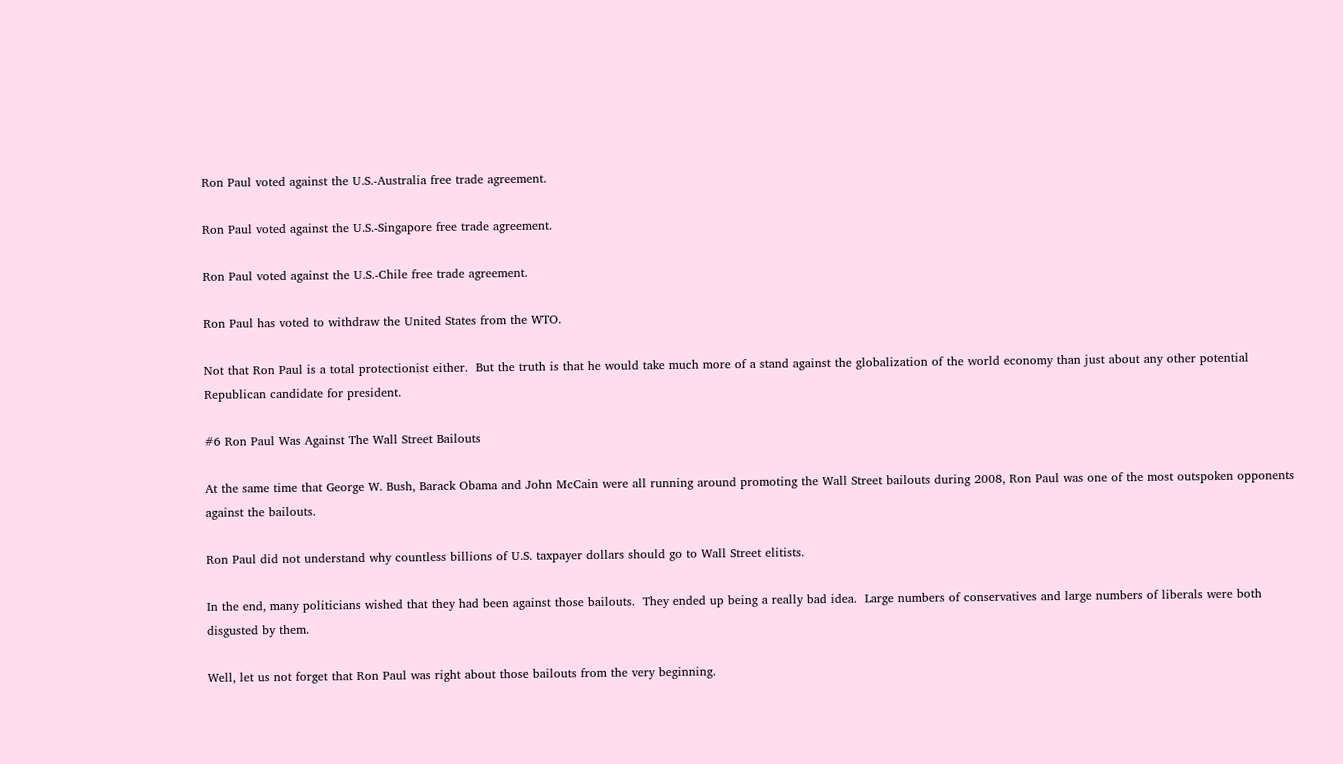Ron Paul voted against the U.S.-Australia free trade agreement.

Ron Paul voted against the U.S.-Singapore free trade agreement.

Ron Paul voted against the U.S.-Chile free trade agreement.

Ron Paul has voted to withdraw the United States from the WTO.

Not that Ron Paul is a total protectionist either.  But the truth is that he would take much more of a stand against the globalization of the world economy than just about any other potential Republican candidate for president.

#6 Ron Paul Was Against The Wall Street Bailouts

At the same time that George W. Bush, Barack Obama and John McCain were all running around promoting the Wall Street bailouts during 2008, Ron Paul was one of the most outspoken opponents against the bailouts.

Ron Paul did not understand why countless billions of U.S. taxpayer dollars should go to Wall Street elitists.

In the end, many politicians wished that they had been against those bailouts.  They ended up being a really bad idea.  Large numbers of conservatives and large numbers of liberals were both disgusted by them.

Well, let us not forget that Ron Paul was right about those bailouts from the very beginning.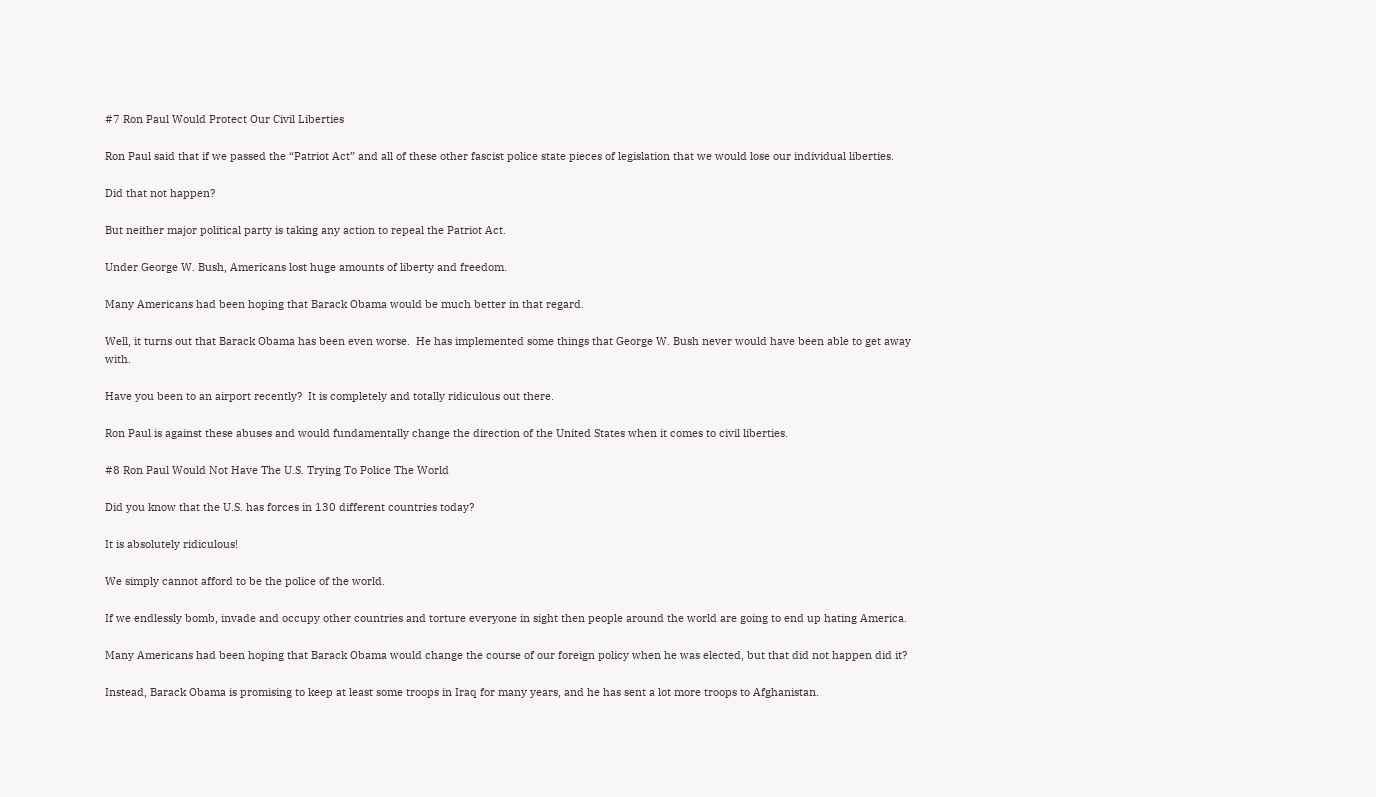#7 Ron Paul Would Protect Our Civil Liberties

Ron Paul said that if we passed the “Patriot Act” and all of these other fascist police state pieces of legislation that we would lose our individual liberties.

Did that not happen?

But neither major political party is taking any action to repeal the Patriot Act.

Under George W. Bush, Americans lost huge amounts of liberty and freedom.

Many Americans had been hoping that Barack Obama would be much better in that regard.

Well, it turns out that Barack Obama has been even worse.  He has implemented some things that George W. Bush never would have been able to get away with.

Have you been to an airport recently?  It is completely and totally ridiculous out there.

Ron Paul is against these abuses and would fundamentally change the direction of the United States when it comes to civil liberties.

#8 Ron Paul Would Not Have The U.S. Trying To Police The World

Did you know that the U.S. has forces in 130 different countries today?

It is absolutely ridiculous!

We simply cannot afford to be the police of the world.

If we endlessly bomb, invade and occupy other countries and torture everyone in sight then people around the world are going to end up hating America.

Many Americans had been hoping that Barack Obama would change the course of our foreign policy when he was elected, but that did not happen did it?

Instead, Barack Obama is promising to keep at least some troops in Iraq for many years, and he has sent a lot more troops to Afghanistan.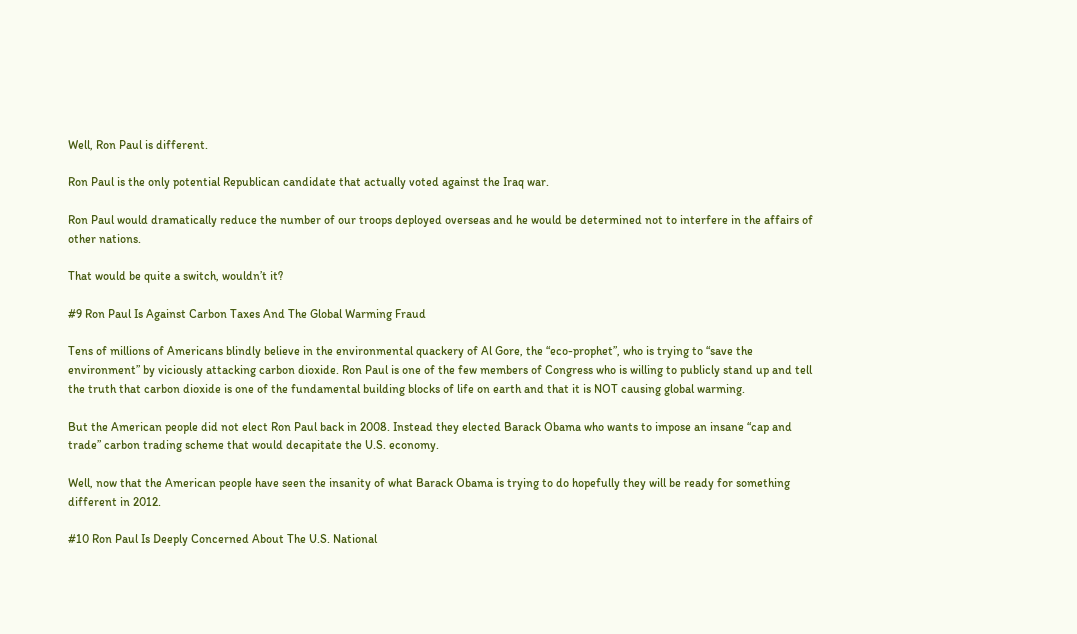Well, Ron Paul is different.

Ron Paul is the only potential Republican candidate that actually voted against the Iraq war.

Ron Paul would dramatically reduce the number of our troops deployed overseas and he would be determined not to interfere in the affairs of other nations.

That would be quite a switch, wouldn’t it?

#9 Ron Paul Is Against Carbon Taxes And The Global Warming Fraud

Tens of millions of Americans blindly believe in the environmental quackery of Al Gore, the “eco-prophet”, who is trying to “save the environment” by viciously attacking carbon dioxide. Ron Paul is one of the few members of Congress who is willing to publicly stand up and tell the truth that carbon dioxide is one of the fundamental building blocks of life on earth and that it is NOT causing global warming.

But the American people did not elect Ron Paul back in 2008. Instead they elected Barack Obama who wants to impose an insane “cap and trade” carbon trading scheme that would decapitate the U.S. economy.

Well, now that the American people have seen the insanity of what Barack Obama is trying to do hopefully they will be ready for something different in 2012.

#10 Ron Paul Is Deeply Concerned About The U.S. National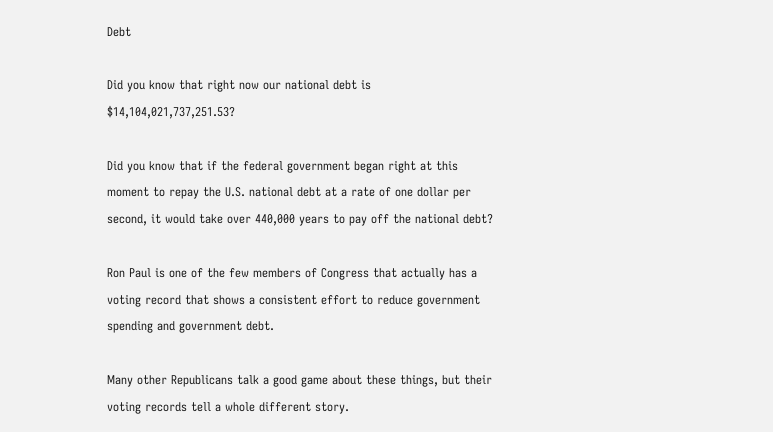Debt

Did you know that right now our national debt is $14,104,021,737,251.53?

Did you know that if the federal government began right at this moment to repay the U.S. national debt at a rate of one dollar per second, it would take over 440,000 years to pay off the national debt?

Ron Paul is one of the few members of Congress that actually has a voting record that shows a consistent effort to reduce government spending and government debt.

Many other Republicans talk a good game about these things, but their voting records tell a whole different story.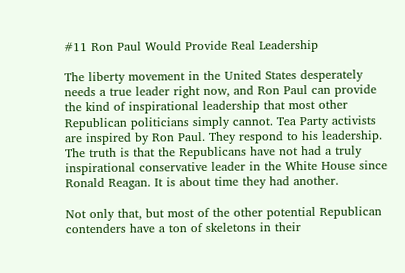#11 Ron Paul Would Provide Real Leadership

The liberty movement in the United States desperately needs a true leader right now, and Ron Paul can provide the kind of inspirational leadership that most other Republican politicians simply cannot. Tea Party activists are inspired by Ron Paul. They respond to his leadership. The truth is that the Republicans have not had a truly inspirational conservative leader in the White House since Ronald Reagan. It is about time they had another.

Not only that, but most of the other potential Republican contenders have a ton of skeletons in their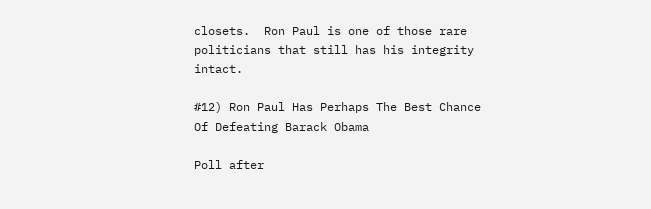closets.  Ron Paul is one of those rare politicians that still has his integrity intact.

#12) Ron Paul Has Perhaps The Best Chance Of Defeating Barack Obama

Poll after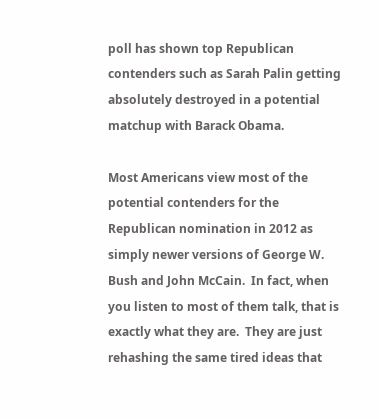poll has shown top Republican contenders such as Sarah Palin getting absolutely destroyed in a potential matchup with Barack Obama.

Most Americans view most of the potential contenders for the Republican nomination in 2012 as simply newer versions of George W. Bush and John McCain.  In fact, when you listen to most of them talk, that is exactly what they are.  They are just rehashing the same tired ideas that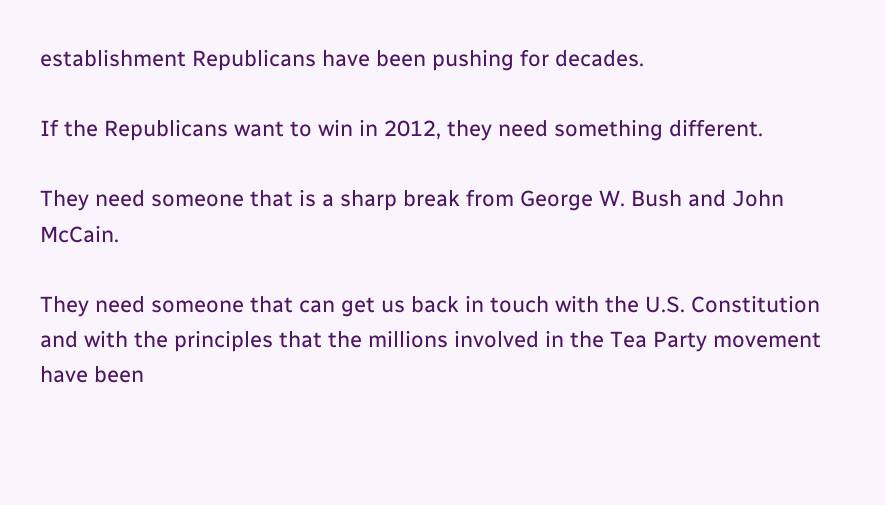establishment Republicans have been pushing for decades.

If the Republicans want to win in 2012, they need something different.

They need someone that is a sharp break from George W. Bush and John McCain.

They need someone that can get us back in touch with the U.S. Constitution and with the principles that the millions involved in the Tea Party movement have been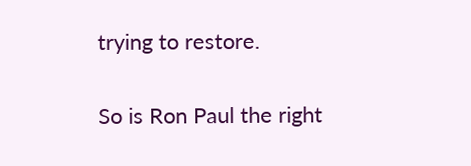trying to restore.

So is Ron Paul the right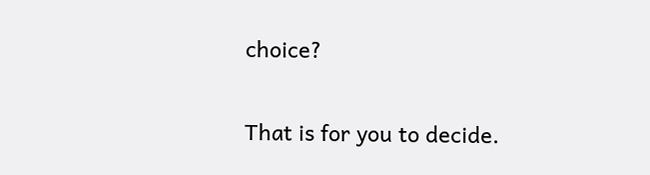choice?

That is for you to decide.